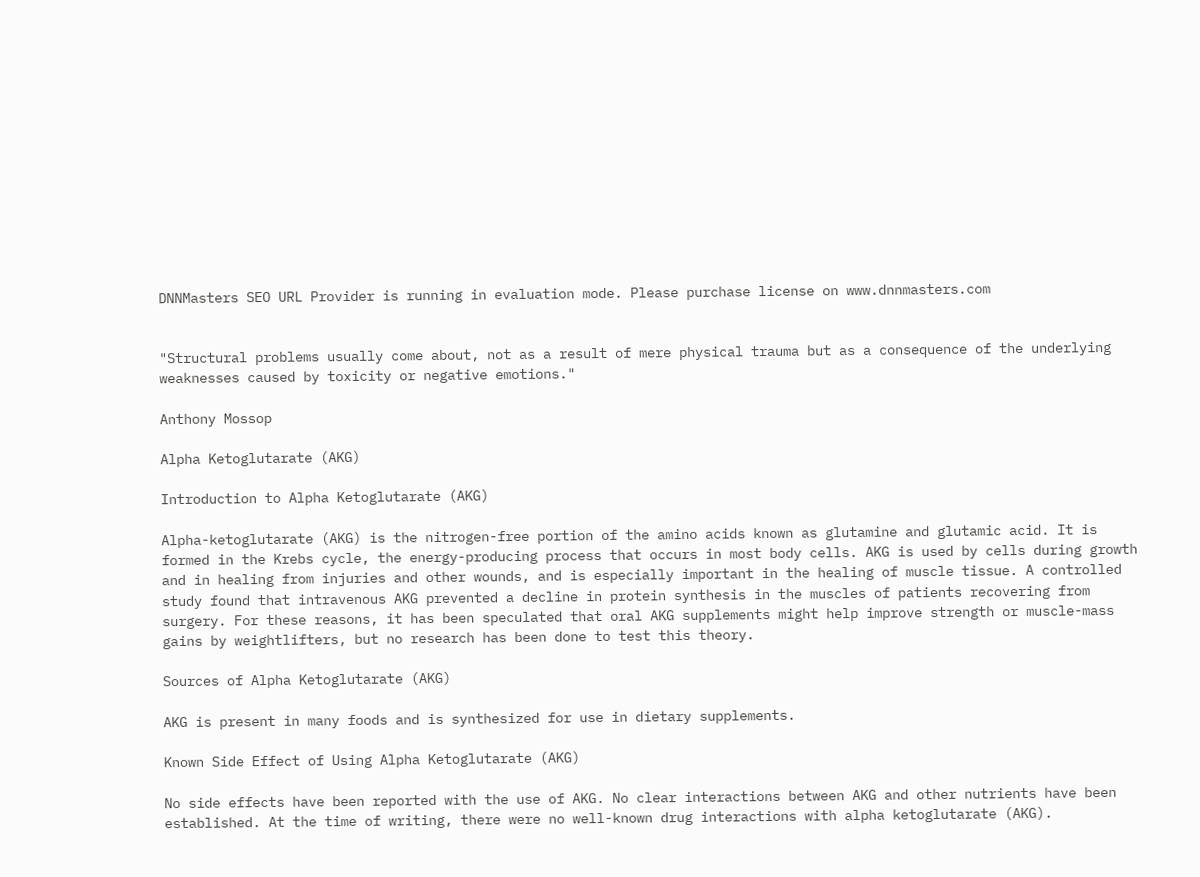DNNMasters SEO URL Provider is running in evaluation mode. Please purchase license on www.dnnmasters.com


"Structural problems usually come about, not as a result of mere physical trauma but as a consequence of the underlying weaknesses caused by toxicity or negative emotions."

Anthony Mossop

Alpha Ketoglutarate (AKG)

Introduction to Alpha Ketoglutarate (AKG)

Alpha-ketoglutarate (AKG) is the nitrogen-free portion of the amino acids known as glutamine and glutamic acid. It is formed in the Krebs cycle, the energy-producing process that occurs in most body cells. AKG is used by cells during growth and in healing from injuries and other wounds, and is especially important in the healing of muscle tissue. A controlled study found that intravenous AKG prevented a decline in protein synthesis in the muscles of patients recovering from surgery. For these reasons, it has been speculated that oral AKG supplements might help improve strength or muscle-mass gains by weightlifters, but no research has been done to test this theory.

Sources of Alpha Ketoglutarate (AKG)

AKG is present in many foods and is synthesized for use in dietary supplements.

Known Side Effect of Using Alpha Ketoglutarate (AKG)

No side effects have been reported with the use of AKG. No clear interactions between AKG and other nutrients have been established. At the time of writing, there were no well-known drug interactions with alpha ketoglutarate (AKG).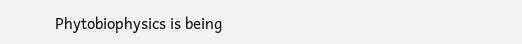Phytobiophysics is being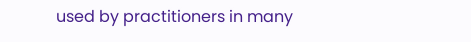used by practitioners in many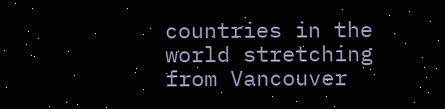countries in the world stretching from Vancouver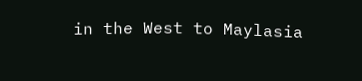in the West to Maylasia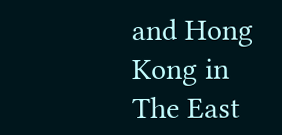and Hong Kong in The East